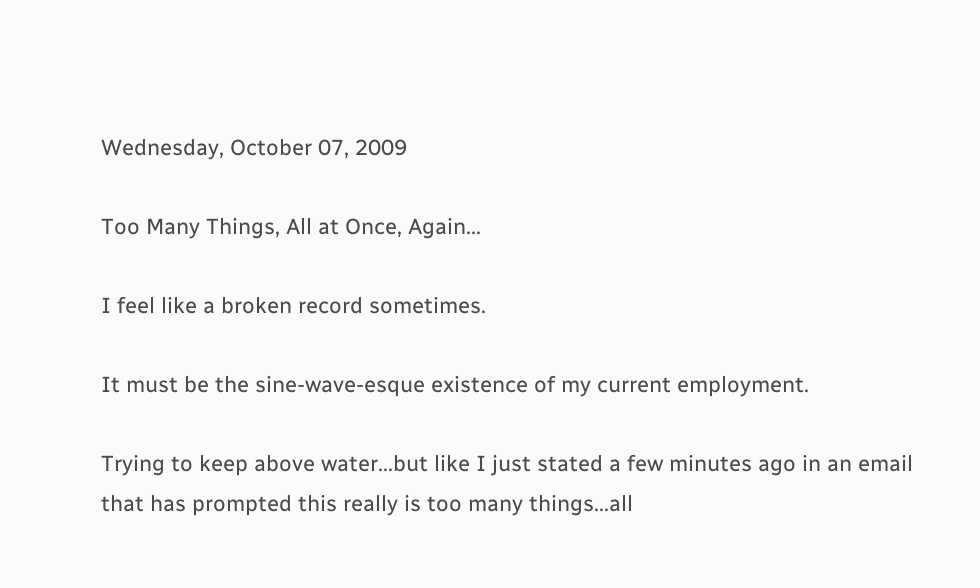Wednesday, October 07, 2009

Too Many Things, All at Once, Again...

I feel like a broken record sometimes.

It must be the sine-wave-esque existence of my current employment.

Trying to keep above water...but like I just stated a few minutes ago in an email that has prompted this really is too many things...all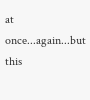at once...again...but this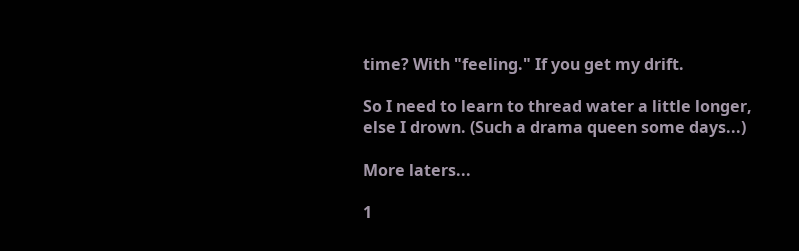time? With "feeling." If you get my drift.

So I need to learn to thread water a little longer, else I drown. (Such a drama queen some days...)

More laters...

1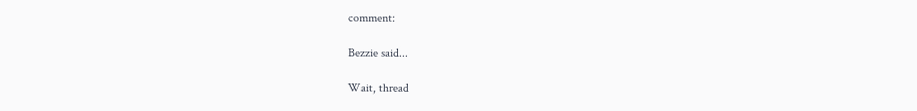comment:

Bezzie said...

Wait, thread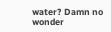water? Damn no wonder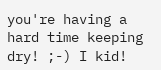you're having a hard time keeping dry! ;-) I kid!